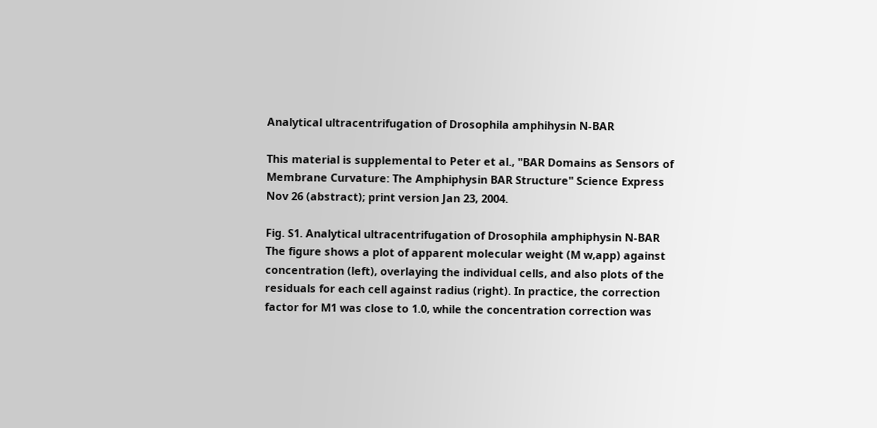Analytical ultracentrifugation of Drosophila amphihysin N-BAR

This material is supplemental to Peter et al., "BAR Domains as Sensors of Membrane Curvature: The Amphiphysin BAR Structure" Science Express Nov 26 (abstract); print version Jan 23, 2004.

Fig. S1. Analytical ultracentrifugation of Drosophila amphiphysin N-BAR
The figure shows a plot of apparent molecular weight (M w,app) against concentration (left), overlaying the individual cells, and also plots of the residuals for each cell against radius (right). In practice, the correction factor for M1 was close to 1.0, while the concentration correction was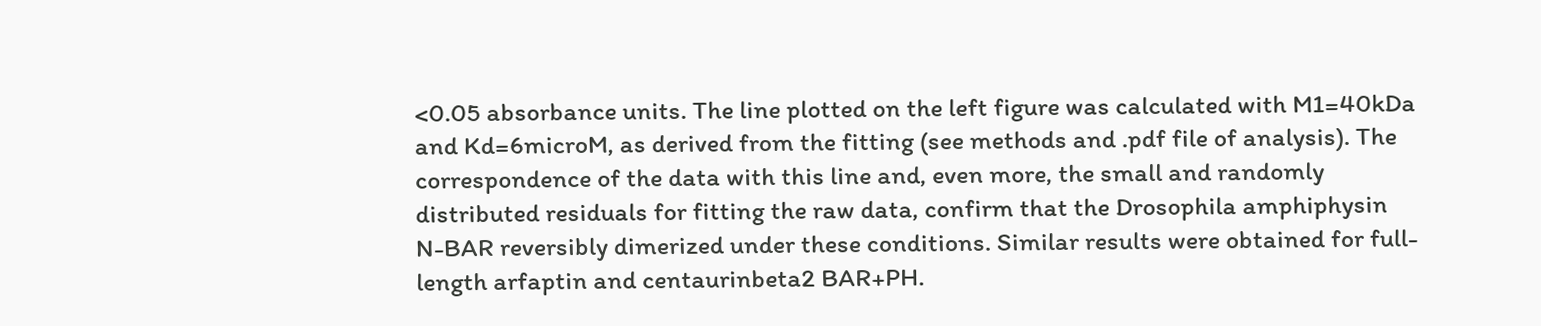<0.05 absorbance units. The line plotted on the left figure was calculated with M1=40kDa and Kd=6microM, as derived from the fitting (see methods and .pdf file of analysis). The correspondence of the data with this line and, even more, the small and randomly distributed residuals for fitting the raw data, confirm that the Drosophila amphiphysin N-BAR reversibly dimerized under these conditions. Similar results were obtained for full-length arfaptin and centaurinbeta2 BAR+PH.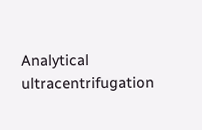Analytical ultracentrifugation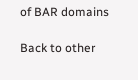of BAR domains

Back to other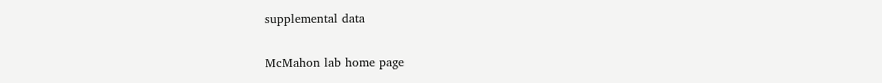supplemental data

McMahon lab home page